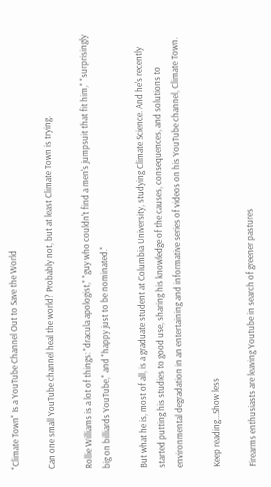"Climate Town" Is a YouTube Channel Out to Save the World

Can one small YouTube channel heal the world? Probably not, but at least Climate Town is trying.

Rollie Williams is a lot of things: "dracula apologist," "guy who couldn't find a men's jumpsuit that fit him," "surprisingly big on billiards YouTube," and "happy just to be nominated."

But what he is, most of all, is a graduate student at Columbia University, studying Climate Science. And he's recently started putting his studies to good use, sharing his knowledge of the causes, consequences, and solutions to environmental degradation in an entertaining and informative series of videos on his YouTube channel, Climate Town.

Keep reading...Show less

Firearms enthusiasts are leaving Youtube in search of greener pastures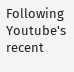Following Youtube's recent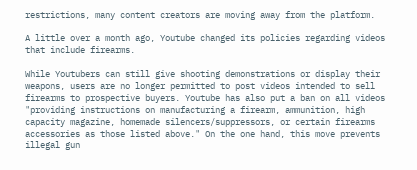restrictions, many content creators are moving away from the platform.

A little over a month ago, Youtube changed its policies regarding videos that include firearms.

While Youtubers can still give shooting demonstrations or display their weapons, users are no longer permitted to post videos intended to sell firearms to prospective buyers. Youtube has also put a ban on all videos "providing instructions on manufacturing a firearm, ammunition, high capacity magazine, homemade silencers/suppressors, or certain firearms accessories as those listed above." On the one hand, this move prevents illegal gun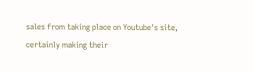sales from taking place on Youtube's site, certainly making their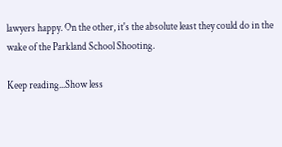lawyers happy. On the other, it's the absolute least they could do in the wake of the Parkland School Shooting.

Keep reading...Show less